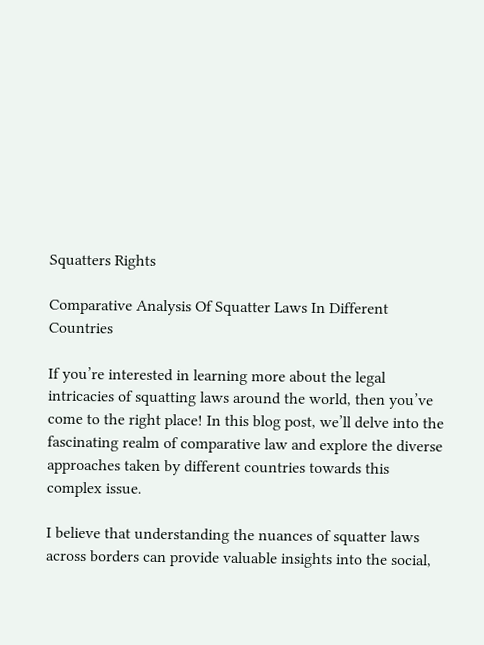Squatters Rights

Comparative Analysis Of Squatter Laws In Different Countries

If you’re interested in learning more about the legal intricacies of squatting laws around the world, then you’ve come to the right place! In this blog post, we’ll delve into the fascinating realm of comparative law and explore the diverse approaches taken by different countries towards this complex issue.

I believe that understanding the nuances of squatter laws across borders can provide valuable insights into the social,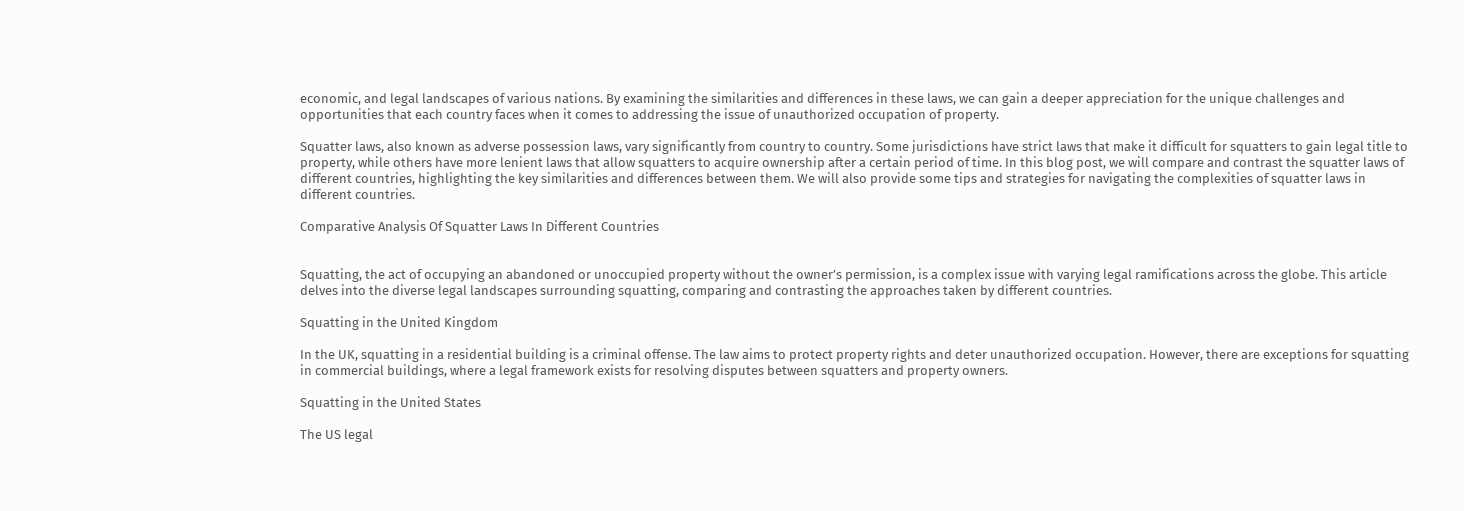economic, and legal landscapes of various nations. By examining the similarities and differences in these laws, we can gain a deeper appreciation for the unique challenges and opportunities that each country faces when it comes to addressing the issue of unauthorized occupation of property.

Squatter laws, also known as adverse possession laws, vary significantly from country to country. Some jurisdictions have strict laws that make it difficult for squatters to gain legal title to property, while others have more lenient laws that allow squatters to acquire ownership after a certain period of time. In this blog post, we will compare and contrast the squatter laws of different countries, highlighting the key similarities and differences between them. We will also provide some tips and strategies for navigating the complexities of squatter laws in different countries.

Comparative Analysis Of Squatter Laws In Different Countries


Squatting, the act of occupying an abandoned or unoccupied property without the owner’s permission, is a complex issue with varying legal ramifications across the globe. This article delves into the diverse legal landscapes surrounding squatting, comparing and contrasting the approaches taken by different countries.

Squatting in the United Kingdom

In the UK, squatting in a residential building is a criminal offense. The law aims to protect property rights and deter unauthorized occupation. However, there are exceptions for squatting in commercial buildings, where a legal framework exists for resolving disputes between squatters and property owners.

Squatting in the United States

The US legal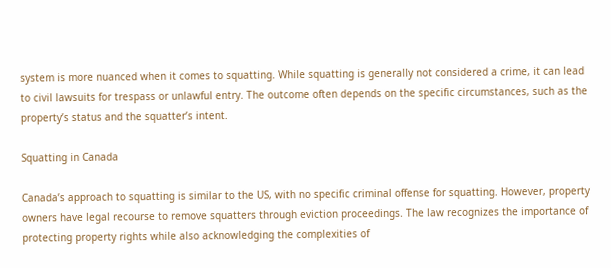system is more nuanced when it comes to squatting. While squatting is generally not considered a crime, it can lead to civil lawsuits for trespass or unlawful entry. The outcome often depends on the specific circumstances, such as the property’s status and the squatter’s intent.

Squatting in Canada

Canada’s approach to squatting is similar to the US, with no specific criminal offense for squatting. However, property owners have legal recourse to remove squatters through eviction proceedings. The law recognizes the importance of protecting property rights while also acknowledging the complexities of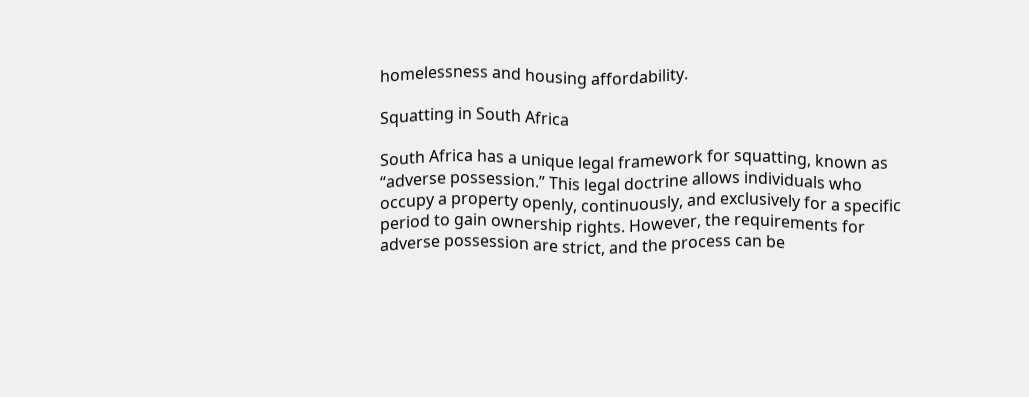homelessness and housing affordability.

Squatting in South Africa

South Africa has a unique legal framework for squatting, known as “adverse possession.” This legal doctrine allows individuals who occupy a property openly, continuously, and exclusively for a specific period to gain ownership rights. However, the requirements for adverse possession are strict, and the process can be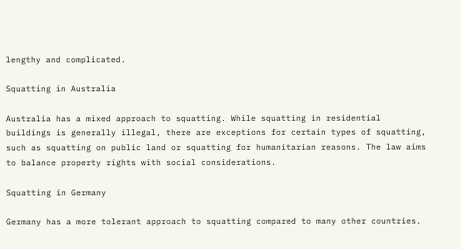lengthy and complicated.

Squatting in Australia

Australia has a mixed approach to squatting. While squatting in residential buildings is generally illegal, there are exceptions for certain types of squatting, such as squatting on public land or squatting for humanitarian reasons. The law aims to balance property rights with social considerations.

Squatting in Germany

Germany has a more tolerant approach to squatting compared to many other countries.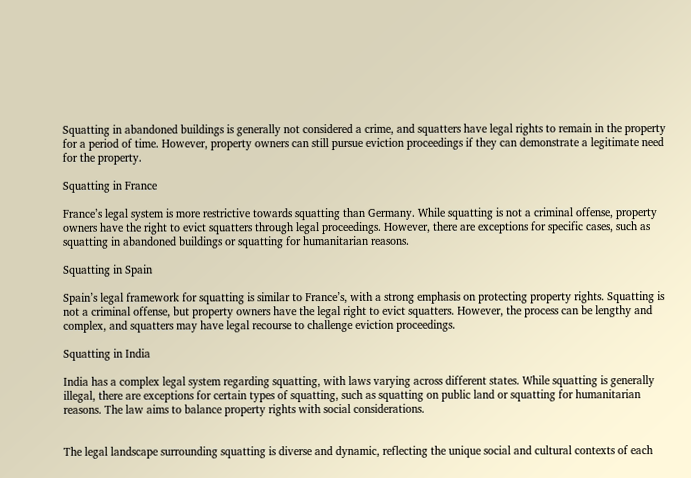Squatting in abandoned buildings is generally not considered a crime, and squatters have legal rights to remain in the property for a period of time. However, property owners can still pursue eviction proceedings if they can demonstrate a legitimate need for the property.

Squatting in France

France’s legal system is more restrictive towards squatting than Germany. While squatting is not a criminal offense, property owners have the right to evict squatters through legal proceedings. However, there are exceptions for specific cases, such as squatting in abandoned buildings or squatting for humanitarian reasons.

Squatting in Spain

Spain’s legal framework for squatting is similar to France’s, with a strong emphasis on protecting property rights. Squatting is not a criminal offense, but property owners have the legal right to evict squatters. However, the process can be lengthy and complex, and squatters may have legal recourse to challenge eviction proceedings.

Squatting in India

India has a complex legal system regarding squatting, with laws varying across different states. While squatting is generally illegal, there are exceptions for certain types of squatting, such as squatting on public land or squatting for humanitarian reasons. The law aims to balance property rights with social considerations.


The legal landscape surrounding squatting is diverse and dynamic, reflecting the unique social and cultural contexts of each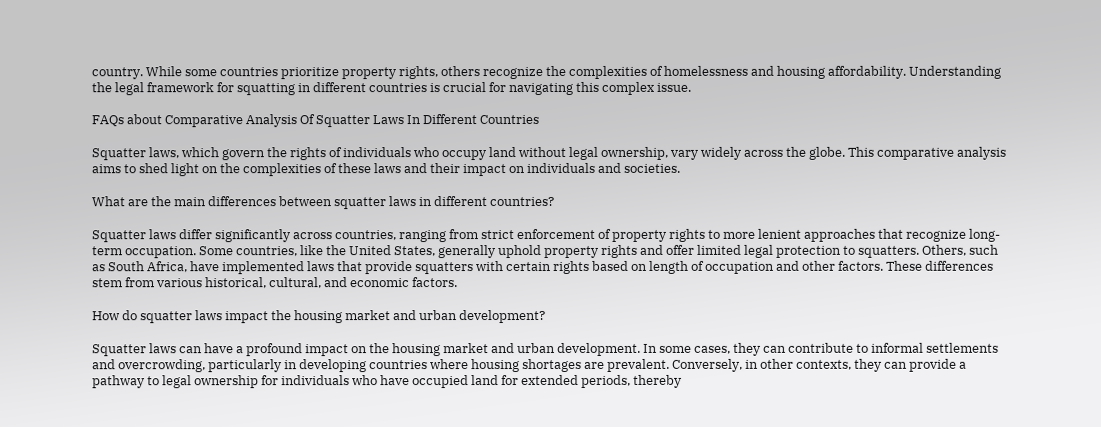country. While some countries prioritize property rights, others recognize the complexities of homelessness and housing affordability. Understanding the legal framework for squatting in different countries is crucial for navigating this complex issue.

FAQs about Comparative Analysis Of Squatter Laws In Different Countries

Squatter laws, which govern the rights of individuals who occupy land without legal ownership, vary widely across the globe. This comparative analysis aims to shed light on the complexities of these laws and their impact on individuals and societies.

What are the main differences between squatter laws in different countries?

Squatter laws differ significantly across countries, ranging from strict enforcement of property rights to more lenient approaches that recognize long-term occupation. Some countries, like the United States, generally uphold property rights and offer limited legal protection to squatters. Others, such as South Africa, have implemented laws that provide squatters with certain rights based on length of occupation and other factors. These differences stem from various historical, cultural, and economic factors.

How do squatter laws impact the housing market and urban development?

Squatter laws can have a profound impact on the housing market and urban development. In some cases, they can contribute to informal settlements and overcrowding, particularly in developing countries where housing shortages are prevalent. Conversely, in other contexts, they can provide a pathway to legal ownership for individuals who have occupied land for extended periods, thereby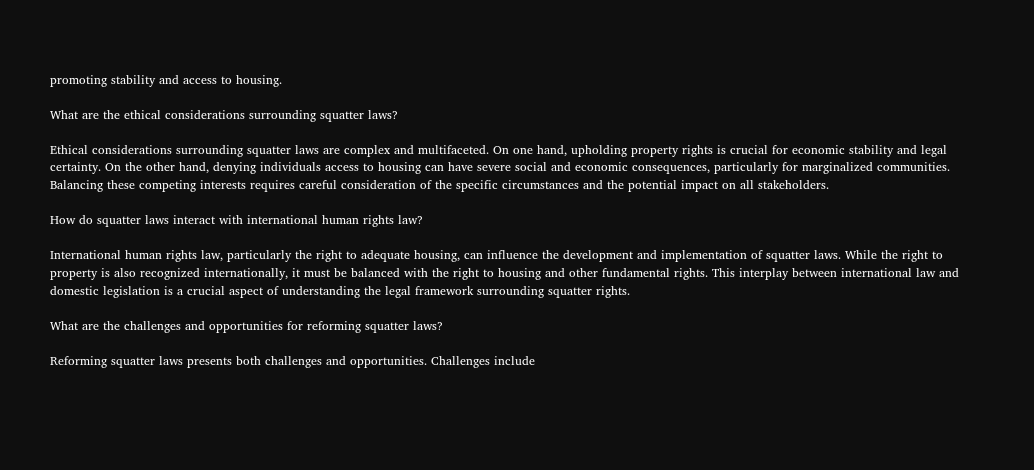promoting stability and access to housing.

What are the ethical considerations surrounding squatter laws?

Ethical considerations surrounding squatter laws are complex and multifaceted. On one hand, upholding property rights is crucial for economic stability and legal certainty. On the other hand, denying individuals access to housing can have severe social and economic consequences, particularly for marginalized communities. Balancing these competing interests requires careful consideration of the specific circumstances and the potential impact on all stakeholders.

How do squatter laws interact with international human rights law?

International human rights law, particularly the right to adequate housing, can influence the development and implementation of squatter laws. While the right to property is also recognized internationally, it must be balanced with the right to housing and other fundamental rights. This interplay between international law and domestic legislation is a crucial aspect of understanding the legal framework surrounding squatter rights.

What are the challenges and opportunities for reforming squatter laws?

Reforming squatter laws presents both challenges and opportunities. Challenges include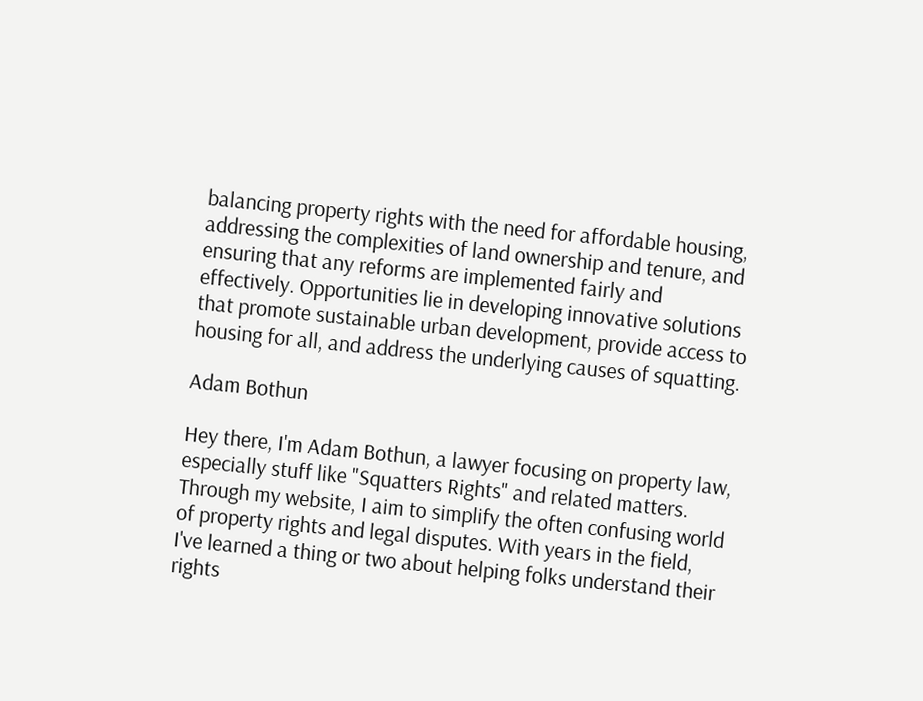balancing property rights with the need for affordable housing, addressing the complexities of land ownership and tenure, and ensuring that any reforms are implemented fairly and effectively. Opportunities lie in developing innovative solutions that promote sustainable urban development, provide access to housing for all, and address the underlying causes of squatting.

Adam Bothun

Hey there, I'm Adam Bothun, a lawyer focusing on property law, especially stuff like "Squatters Rights" and related matters. Through my website, I aim to simplify the often confusing world of property rights and legal disputes. With years in the field, I've learned a thing or two about helping folks understand their rights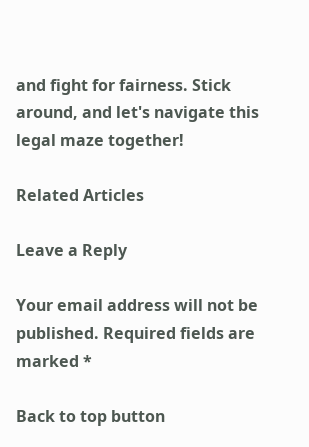and fight for fairness. Stick around, and let's navigate this legal maze together!

Related Articles

Leave a Reply

Your email address will not be published. Required fields are marked *

Back to top button